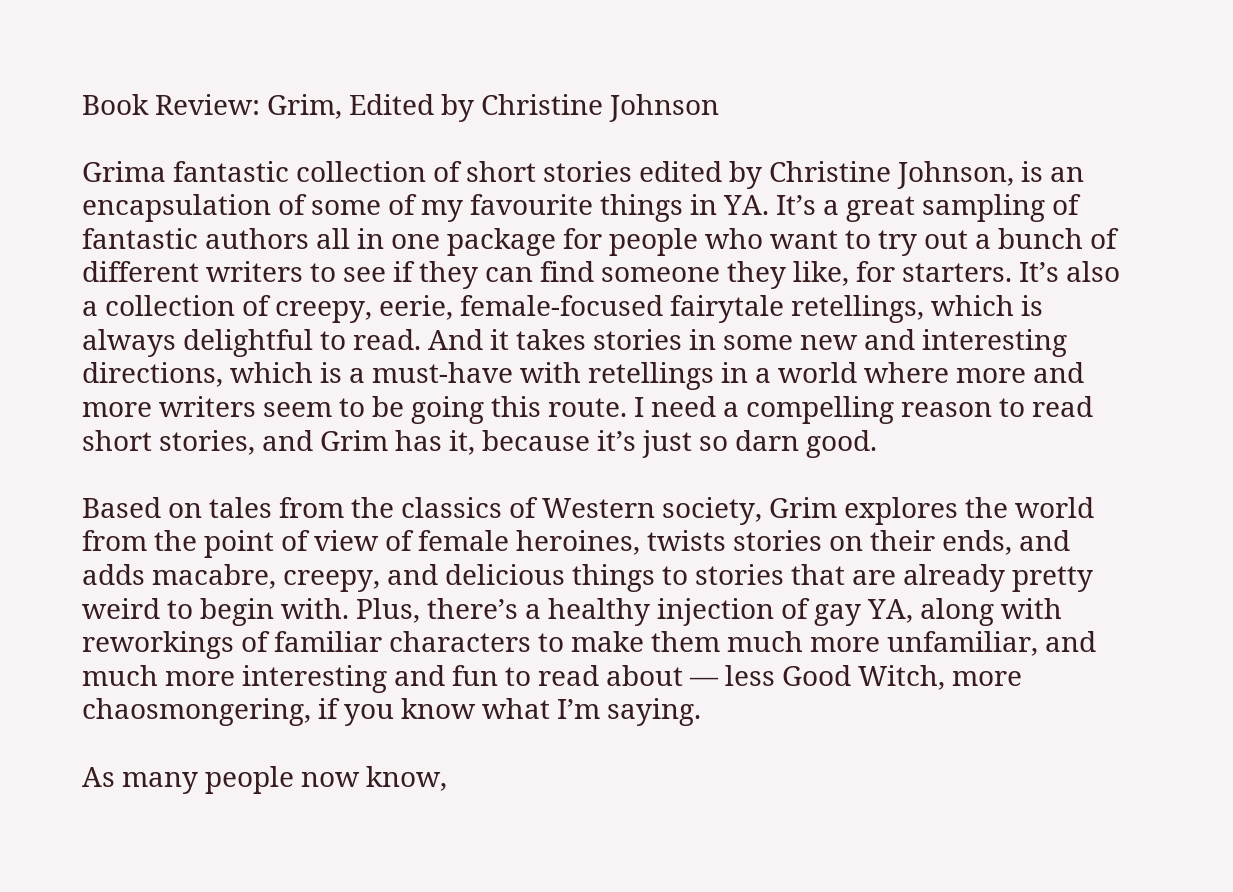Book Review: Grim, Edited by Christine Johnson

Grima fantastic collection of short stories edited by Christine Johnson, is an encapsulation of some of my favourite things in YA. It’s a great sampling of fantastic authors all in one package for people who want to try out a bunch of different writers to see if they can find someone they like, for starters. It’s also a collection of creepy, eerie, female-focused fairytale retellings, which is always delightful to read. And it takes stories in some new and interesting directions, which is a must-have with retellings in a world where more and more writers seem to be going this route. I need a compelling reason to read short stories, and Grim has it, because it’s just so darn good.

Based on tales from the classics of Western society, Grim explores the world from the point of view of female heroines, twists stories on their ends, and adds macabre, creepy, and delicious things to stories that are already pretty weird to begin with. Plus, there’s a healthy injection of gay YA, along with reworkings of familiar characters to make them much more unfamiliar, and much more interesting and fun to read about — less Good Witch, more chaosmongering, if you know what I’m saying.

As many people now know,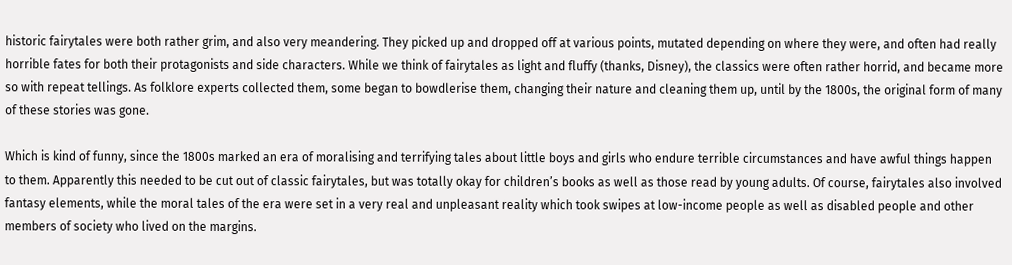historic fairytales were both rather grim, and also very meandering. They picked up and dropped off at various points, mutated depending on where they were, and often had really horrible fates for both their protagonists and side characters. While we think of fairytales as light and fluffy (thanks, Disney), the classics were often rather horrid, and became more so with repeat tellings. As folklore experts collected them, some began to bowdlerise them, changing their nature and cleaning them up, until by the 1800s, the original form of many of these stories was gone.

Which is kind of funny, since the 1800s marked an era of moralising and terrifying tales about little boys and girls who endure terrible circumstances and have awful things happen to them. Apparently this needed to be cut out of classic fairytales, but was totally okay for children’s books as well as those read by young adults. Of course, fairytales also involved fantasy elements, while the moral tales of the era were set in a very real and unpleasant reality which took swipes at low-income people as well as disabled people and other members of society who lived on the margins.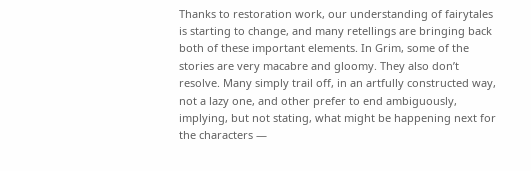Thanks to restoration work, our understanding of fairytales is starting to change, and many retellings are bringing back both of these important elements. In Grim, some of the stories are very macabre and gloomy. They also don’t resolve. Many simply trail off, in an artfully constructed way, not a lazy one, and other prefer to end ambiguously, implying, but not stating, what might be happening next for the characters —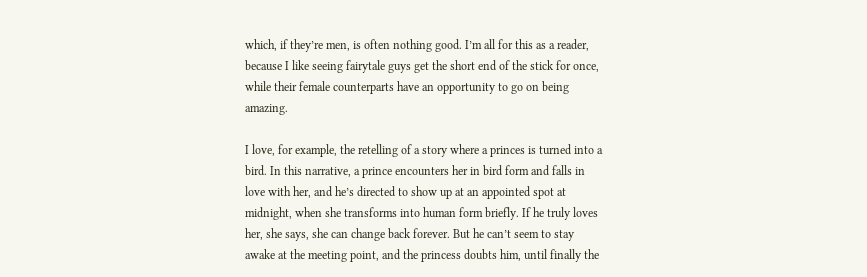which, if they’re men, is often nothing good. I’m all for this as a reader, because I like seeing fairytale guys get the short end of the stick for once, while their female counterparts have an opportunity to go on being amazing.

I love, for example, the retelling of a story where a princes is turned into a bird. In this narrative, a prince encounters her in bird form and falls in love with her, and he’s directed to show up at an appointed spot at midnight, when she transforms into human form briefly. If he truly loves her, she says, she can change back forever. But he can’t seem to stay awake at the meeting point, and the princess doubts him, until finally the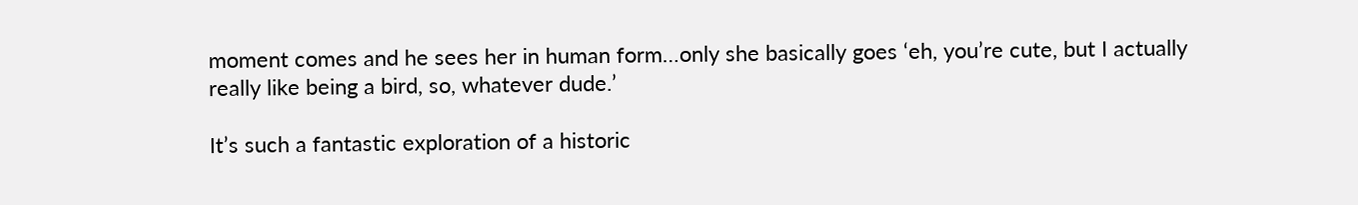moment comes and he sees her in human form…only she basically goes ‘eh, you’re cute, but I actually really like being a bird, so, whatever dude.’

It’s such a fantastic exploration of a historic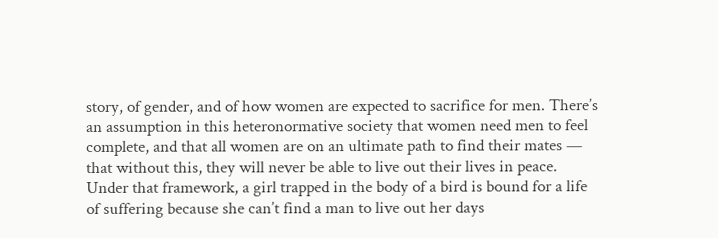story, of gender, and of how women are expected to sacrifice for men. There’s an assumption in this heteronormative society that women need men to feel complete, and that all women are on an ultimate path to find their mates — that without this, they will never be able to live out their lives in peace. Under that framework, a girl trapped in the body of a bird is bound for a life of suffering because she can’t find a man to live out her days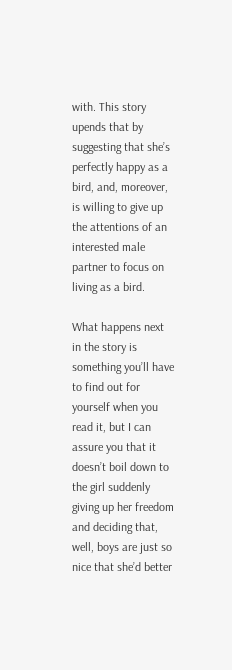with. This story upends that by suggesting that she’s perfectly happy as a bird, and, moreover, is willing to give up the attentions of an interested male partner to focus on living as a bird.

What happens next in the story is something you’ll have to find out for yourself when you read it, but I can assure you that it doesn’t boil down to the girl suddenly giving up her freedom and deciding that, well, boys are just so nice that she’d better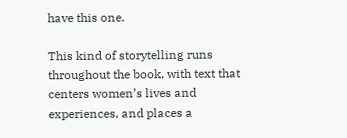have this one.

This kind of storytelling runs throughout the book, with text that centers women’s lives and experiences, and places a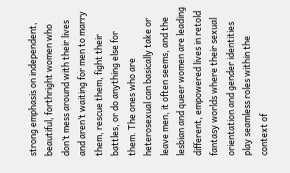strong emphasis on independent, beautiful, forthright women who don’t mess around with their lives and aren’t waiting for men to marry them, rescue them, fight their battles, or do anything else for them. The ones who are heterosexual can basically take or leave men, it often seems, and the lesbian and queer women are leading different, empowered lives in retold fantasy worlds where their sexual orientation and gender identities play seamless roles within the context of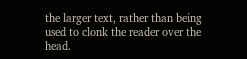the larger text, rather than being used to clonk the reader over the head.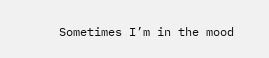Sometimes I’m in the mood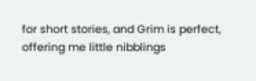for short stories, and Grim is perfect, offering me little nibblings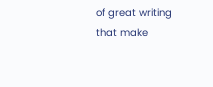of great writing that make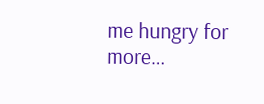me hungry for more…